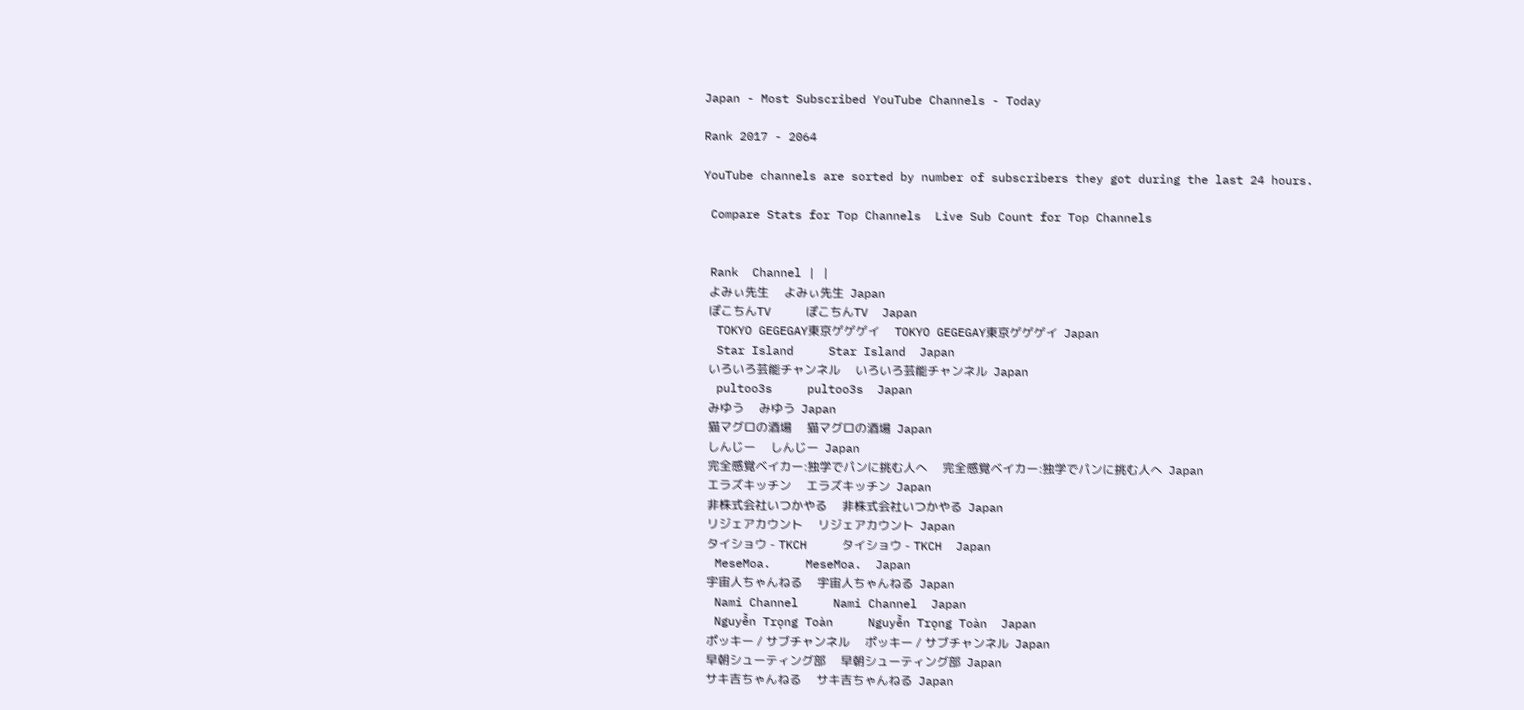Japan - Most Subscribed YouTube Channels - Today

Rank 2017 - 2064

YouTube channels are sorted by number of subscribers they got during the last 24 hours.

 Compare Stats for Top Channels  Live Sub Count for Top Channels


 Rank  Channel | |
  よみぃ先生     よみぃ先生  Japan
  ぽこちんTV     ぽこちんTV  Japan
  TOKYO GEGEGAY東京ゲゲゲイ     TOKYO GEGEGAY東京ゲゲゲイ  Japan
  Star Island     Star Island  Japan
  いろいろ芸能チャンネル     いろいろ芸能チャンネル  Japan
  pultoo3s     pultoo3s  Japan
  みゆう     みゆう  Japan
  猫マグロの酒場     猫マグロの酒場  Japan
  しんじー     しんじー  Japan
  完全感覚ベイカー:独学でパンに挑む人へ     完全感覚ベイカー:独学でパンに挑む人へ  Japan
  エラズキッチン     エラズキッチン  Japan
  非株式会社いつかやる     非株式会社いつかやる  Japan
  リジェアカウント     リジェアカウント  Japan
  タイショウ - TKCH     タイショウ - TKCH  Japan
  MeseMoa.     MeseMoa.  Japan
  宇宙人ちゃんねる     宇宙人ちゃんねる  Japan
  Nami Channel     Nami Channel  Japan
  Nguyễn Trọng Toàn     Nguyễn Trọng Toàn  Japan
  ポッキー / サブチャンネル     ポッキー / サブチャンネル  Japan
  早朝シューティング部     早朝シューティング部  Japan
  サキ吉ちゃんねる     サキ吉ちゃんねる  Japan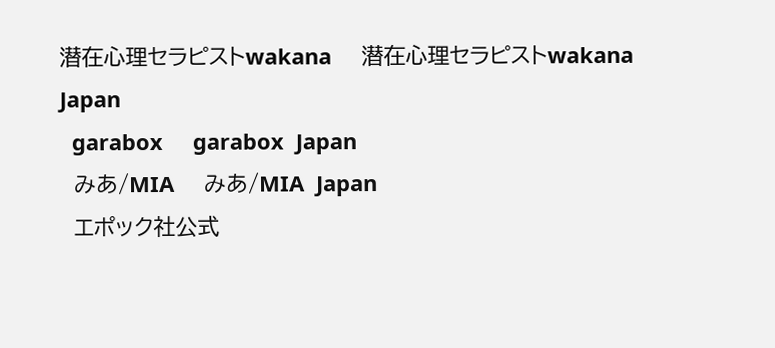潜在心理セラピストwakana     潜在心理セラピストwakana  Japan
  garabox     garabox  Japan
  みあ/MIA     みあ/MIA  Japan
  エポック社公式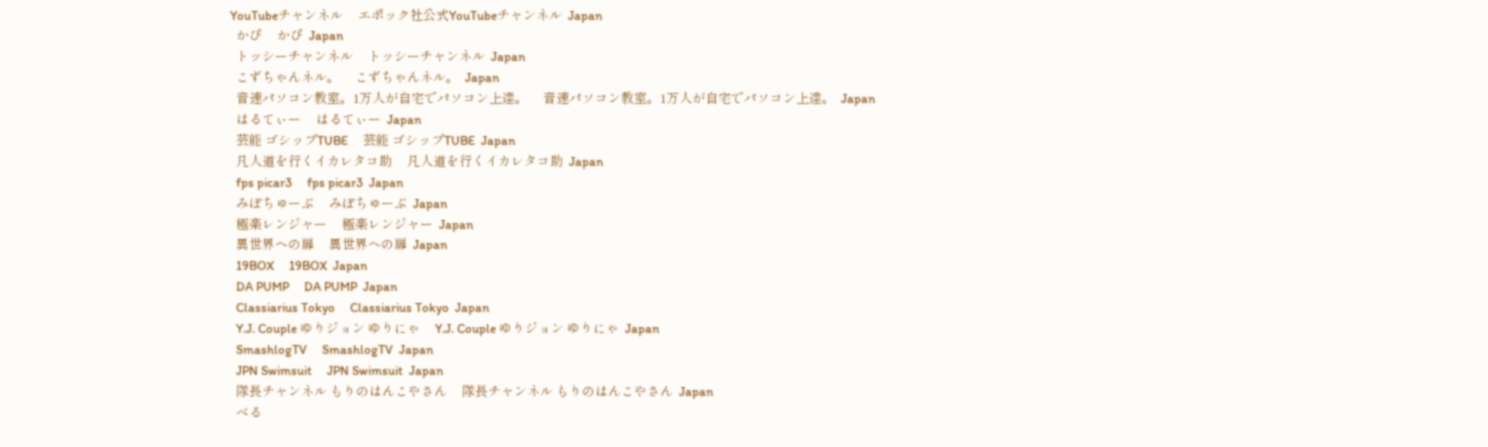YouTubeチャンネル     エポック社公式YouTubeチャンネル  Japan
  かぴ     かぴ  Japan
  トッシーチャンネル     トッシーチャンネル  Japan
  こずちゃんネル。     こずちゃんネル。  Japan
  音速パソコン教室。1万人が自宅でパソコン上達。     音速パソコン教室。1万人が自宅でパソコン上達。  Japan
  はるてぃー     はるてぃー  Japan
  芸能 ゴシップTUBE     芸能 ゴシップTUBE  Japan
  凡人道を行くイカレタコ助     凡人道を行くイカレタコ助  Japan
  fps picar3     fps picar3  Japan
  みぽちゅーぶ     みぽちゅーぶ  Japan
  極楽レンジャー     極楽レンジャー  Japan
  異世界への扉     異世界への扉  Japan
  19BOX     19BOX  Japan
  DA PUMP     DA PUMP  Japan
  Classiarius Tokyo     Classiarius Tokyo  Japan
  Y.J. Couple ゆりジョン ゆりにゃ     Y.J. Couple ゆりジョン ゆりにゃ  Japan
  SmashlogTV     SmashlogTV  Japan
  JPN Swimsuit     JPN Swimsuit  Japan
  隊長チャンネル もりのはんこやさん     隊長チャンネル もりのはんこやさん  Japan
  べる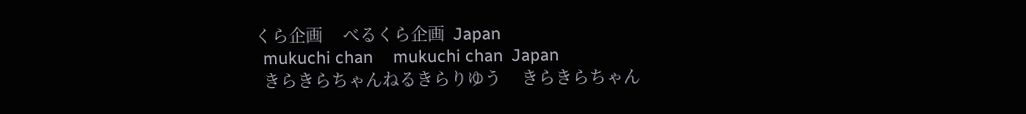くら企画     べるくら企画  Japan
  mukuchi chan     mukuchi chan  Japan
  きらきらちゃんねるきらりゆう     きらきらちゃん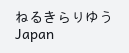ねるきらりゆう  Japan